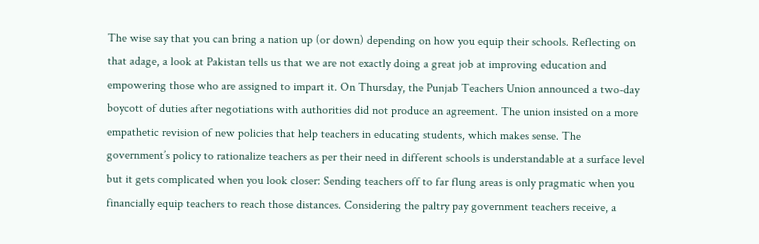The wise say that you can bring a nation up (or down) depending on how you equip their schools. Reflecting on that adage, a look at Pakistan tells us that we are not exactly doing a great job at improving education and empowering those who are assigned to impart it. On Thursday, the Punjab Teachers Union announced a two-day boycott of duties after negotiations with authorities did not produce an agreement. The union insisted on a more empathetic revision of new policies that help teachers in educating students, which makes sense. The government’s policy to rationalize teachers as per their need in different schools is understandable at a surface level but it gets complicated when you look closer: Sending teachers off to far flung areas is only pragmatic when you financially equip teachers to reach those distances. Considering the paltry pay government teachers receive, a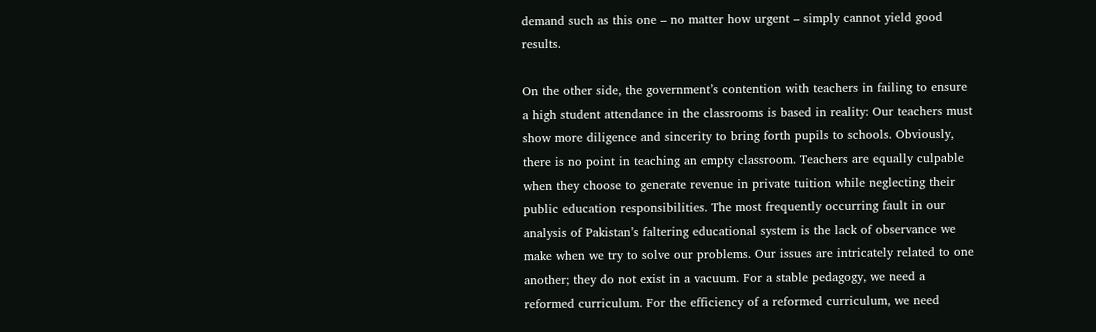demand such as this one – no matter how urgent – simply cannot yield good results.

On the other side, the government’s contention with teachers in failing to ensure a high student attendance in the classrooms is based in reality: Our teachers must show more diligence and sincerity to bring forth pupils to schools. Obviously, there is no point in teaching an empty classroom. Teachers are equally culpable when they choose to generate revenue in private tuition while neglecting their public education responsibilities. The most frequently occurring fault in our analysis of Pakistan’s faltering educational system is the lack of observance we make when we try to solve our problems. Our issues are intricately related to one another; they do not exist in a vacuum. For a stable pedagogy, we need a reformed curriculum. For the efficiency of a reformed curriculum, we need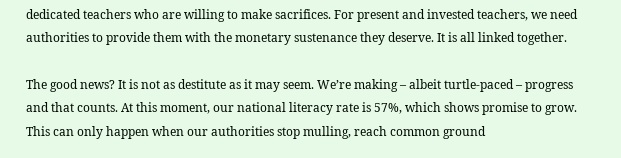dedicated teachers who are willing to make sacrifices. For present and invested teachers, we need authorities to provide them with the monetary sustenance they deserve. It is all linked together.

The good news? It is not as destitute as it may seem. We’re making – albeit turtle-paced – progress and that counts. At this moment, our national literacy rate is 57%, which shows promise to grow. This can only happen when our authorities stop mulling, reach common ground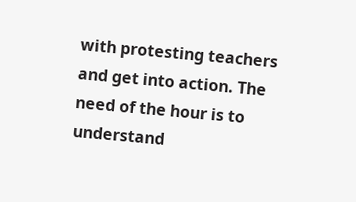with protesting teachers and get into action. The need of the hour is to understand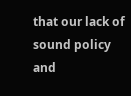that our lack of sound policy and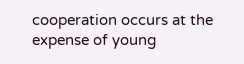cooperation occurs at the expense of young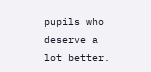pupils who deserve a lot better.